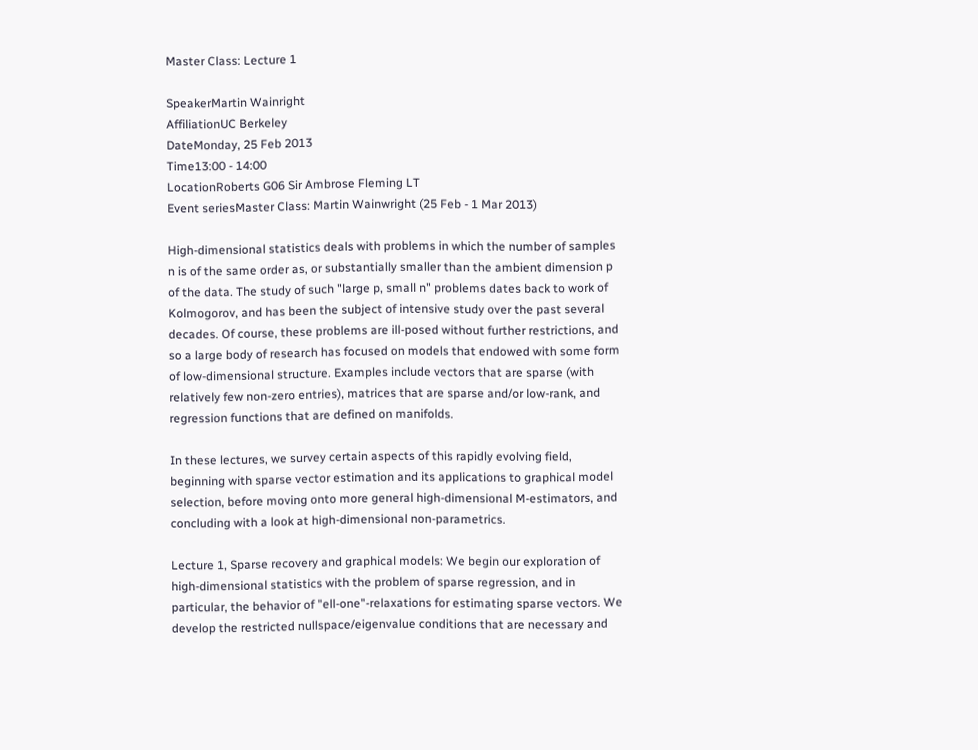Master Class: Lecture 1

SpeakerMartin Wainright
AffiliationUC Berkeley
DateMonday, 25 Feb 2013
Time13:00 - 14:00
LocationRoberts G06 Sir Ambrose Fleming LT
Event seriesMaster Class: Martin Wainwright (25 Feb - 1 Mar 2013)

High-dimensional statistics deals with problems in which the number of samples n is of the same order as, or substantially smaller than the ambient dimension p of the data. The study of such "large p, small n" problems dates back to work of Kolmogorov, and has been the subject of intensive study over the past several decades. Of course, these problems are ill-posed without further restrictions, and so a large body of research has focused on models that endowed with some form of low-dimensional structure. Examples include vectors that are sparse (with relatively few non-zero entries), matrices that are sparse and/or low-rank, and regression functions that are defined on manifolds.

In these lectures, we survey certain aspects of this rapidly evolving field, beginning with sparse vector estimation and its applications to graphical model selection, before moving onto more general high-dimensional M-estimators, and concluding with a look at high-dimensional non-parametrics.

Lecture 1, Sparse recovery and graphical models: We begin our exploration of high-dimensional statistics with the problem of sparse regression, and in particular, the behavior of "ell-one"-relaxations for estimating sparse vectors. We develop the restricted nullspace/eigenvalue conditions that are necessary and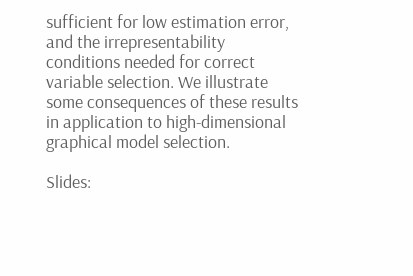sufficient for low estimation error, and the irrepresentability conditions needed for correct variable selection. We illustrate some consequences of these results in application to high-dimensional graphical model selection.

Slides: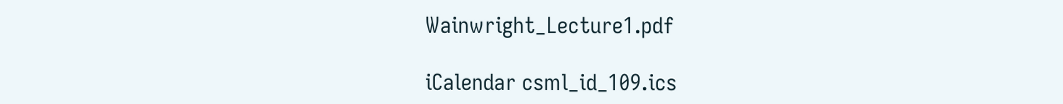Wainwright_Lecture1.pdf

iCalendar csml_id_109.ics